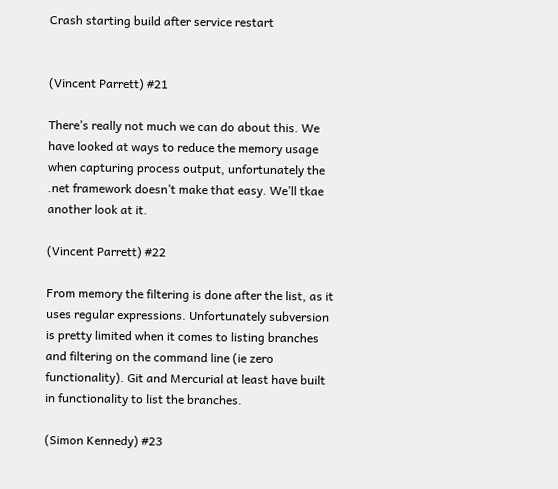Crash starting build after service restart


(Vincent Parrett) #21

There’s really not much we can do about this. We have looked at ways to reduce the memory usage when capturing process output, unfortunately the .net framework doesn’t make that easy. We’ll tkae another look at it.

(Vincent Parrett) #22

From memory the filtering is done after the list, as it uses regular expressions. Unfortunately subversion is pretty limited when it comes to listing branches and filtering on the command line (ie zero functionality). Git and Mercurial at least have built in functionality to list the branches.

(Simon Kennedy) #23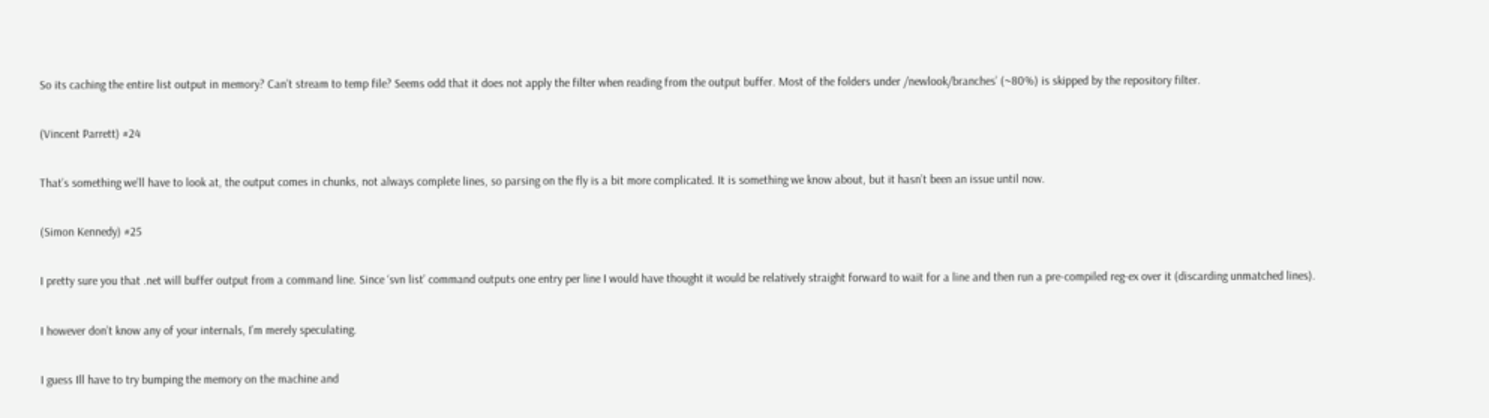So its caching the entire list output in memory? Can’t stream to temp file? Seems odd that it does not apply the filter when reading from the output buffer. Most of the folders under /newlook/branches’ (~80%) is skipped by the repository filter.

(Vincent Parrett) #24

That’s something we’ll have to look at, the output comes in chunks, not always complete lines, so parsing on the fly is a bit more complicated. It is something we know about, but it hasn’t been an issue until now.

(Simon Kennedy) #25

I pretty sure you that .net will buffer output from a command line. Since ‘svn list’ command outputs one entry per line I would have thought it would be relatively straight forward to wait for a line and then run a pre-compiled reg-ex over it (discarding unmatched lines).

I however don’t know any of your internals, I’m merely speculating.

I guess Ill have to try bumping the memory on the machine and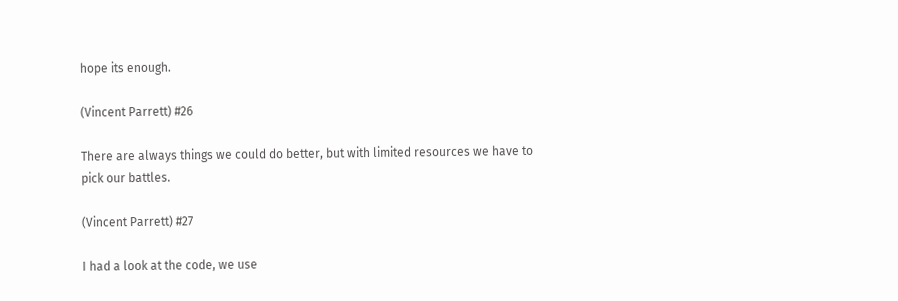hope its enough.

(Vincent Parrett) #26

There are always things we could do better, but with limited resources we have to pick our battles.

(Vincent Parrett) #27

I had a look at the code, we use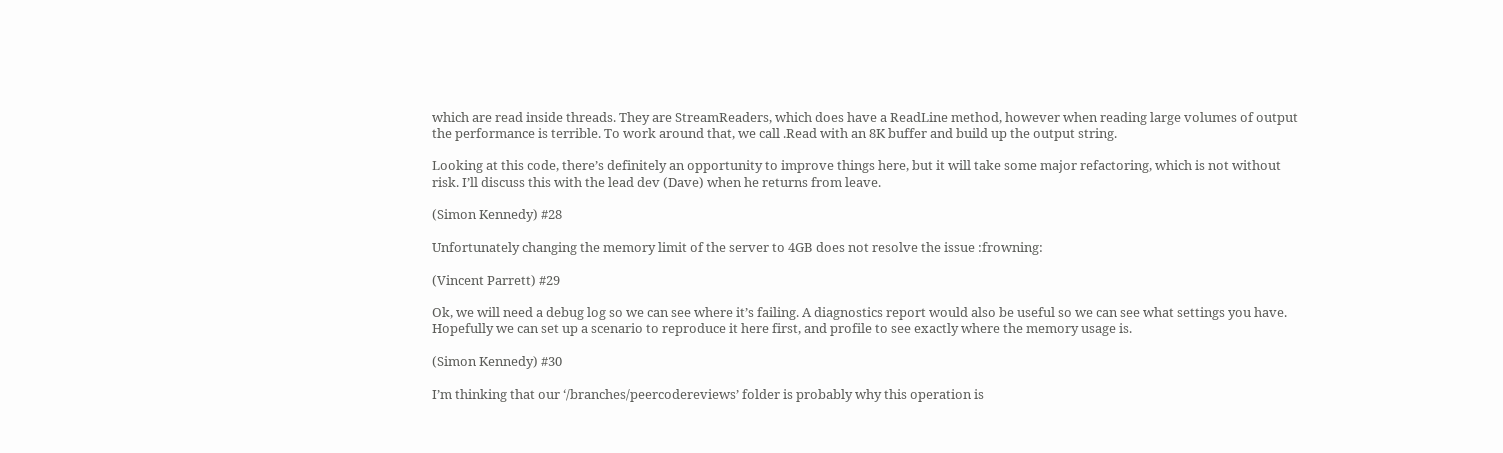which are read inside threads. They are StreamReaders, which does have a ReadLine method, however when reading large volumes of output the performance is terrible. To work around that, we call .Read with an 8K buffer and build up the output string.

Looking at this code, there’s definitely an opportunity to improve things here, but it will take some major refactoring, which is not without risk. I’ll discuss this with the lead dev (Dave) when he returns from leave.

(Simon Kennedy) #28

Unfortunately changing the memory limit of the server to 4GB does not resolve the issue :frowning:

(Vincent Parrett) #29

Ok, we will need a debug log so we can see where it’s failing. A diagnostics report would also be useful so we can see what settings you have. Hopefully we can set up a scenario to reproduce it here first, and profile to see exactly where the memory usage is.

(Simon Kennedy) #30

I’m thinking that our ‘/branches/peercodereviews’ folder is probably why this operation is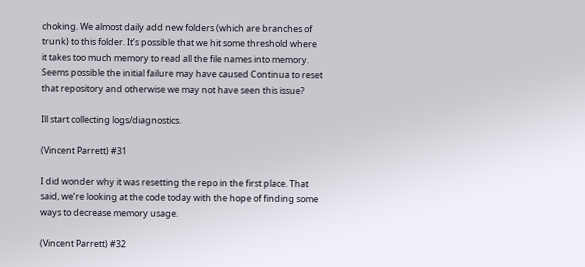choking. We almost daily add new folders (which are branches of trunk) to this folder. It’s possible that we hit some threshold where it takes too much memory to read all the file names into memory. Seems possible the initial failure may have caused Continua to reset that repository and otherwise we may not have seen this issue?

Ill start collecting logs/diagnostics.

(Vincent Parrett) #31

I did wonder why it was resetting the repo in the first place. That said, we’re looking at the code today with the hope of finding some ways to decrease memory usage.

(Vincent Parrett) #32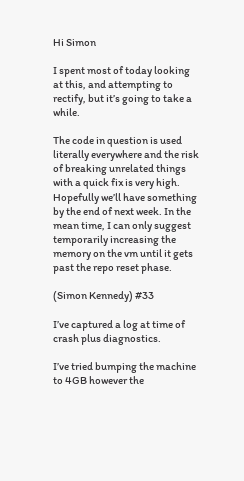Hi Simon

I spent most of today looking at this, and attempting to rectify, but it’s going to take a while.

The code in question is used literally everywhere and the risk of breaking unrelated things with a quick fix is very high. Hopefully we’ll have something by the end of next week. In the mean time, I can only suggest temporarily increasing the memory on the vm until it gets past the repo reset phase.

(Simon Kennedy) #33

I’ve captured a log at time of crash plus diagnostics.

I’ve tried bumping the machine to 4GB however the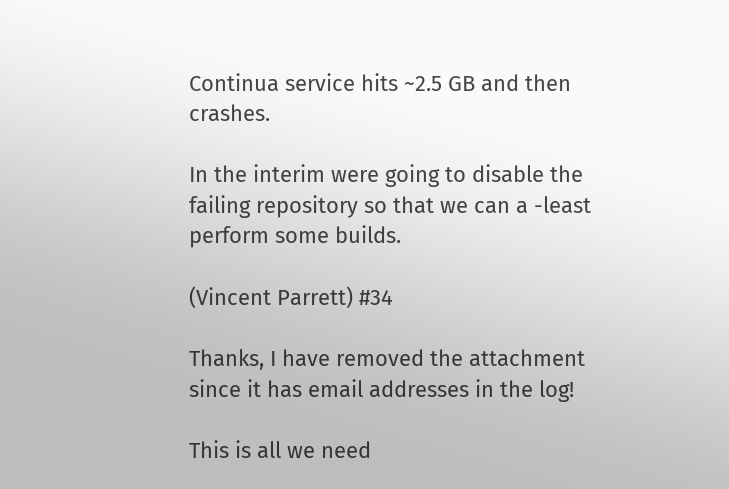Continua service hits ~2.5 GB and then crashes.

In the interim were going to disable the failing repository so that we can a -least perform some builds.

(Vincent Parrett) #34

Thanks, I have removed the attachment since it has email addresses in the log!

This is all we need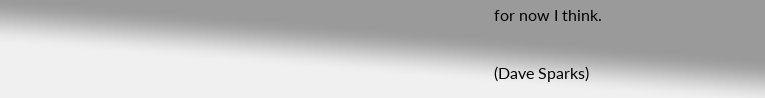for now I think.

(Dave Sparks)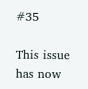#35

This issue has now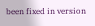been fixed in version